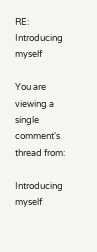RE: Introducing myself

You are viewing a single comment's thread from:

Introducing myself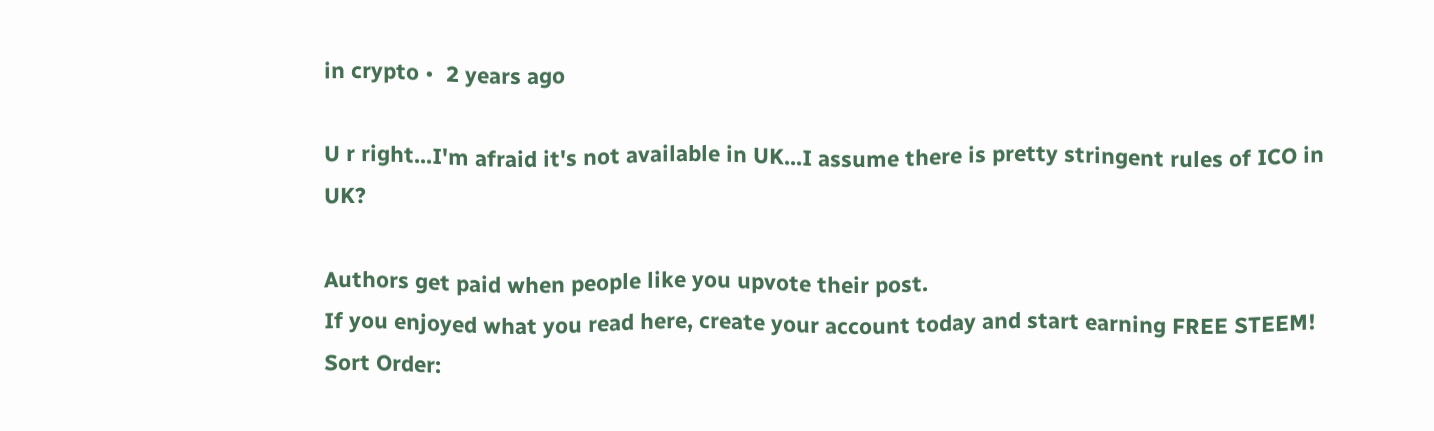in crypto •  2 years ago

U r right...I'm afraid it's not available in UK...I assume there is pretty stringent rules of ICO in UK?

Authors get paid when people like you upvote their post.
If you enjoyed what you read here, create your account today and start earning FREE STEEM!
Sort Order: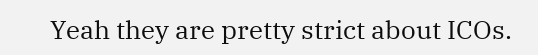Yeah they are pretty strict about ICOs.